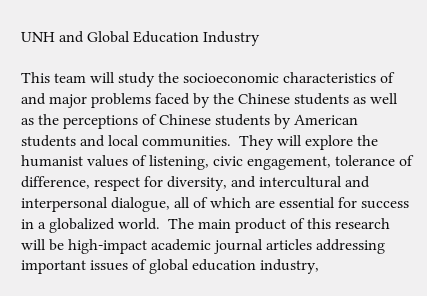UNH and Global Education Industry

This team will study the socioeconomic characteristics of and major problems faced by the Chinese students as well as the perceptions of Chinese students by American students and local communities.  They will explore the humanist values of listening, civic engagement, tolerance of difference, respect for diversity, and intercultural and interpersonal dialogue, all of which are essential for success in a globalized world.  The main product of this research will be high-impact academic journal articles addressing important issues of global education industry,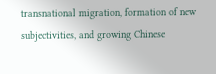transnational migration, formation of new subjectivities, and growing Chinese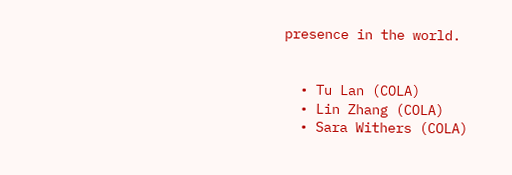presence in the world.


  • Tu Lan (COLA)
  • Lin Zhang (COLA)
  • Sara Withers (COLA)